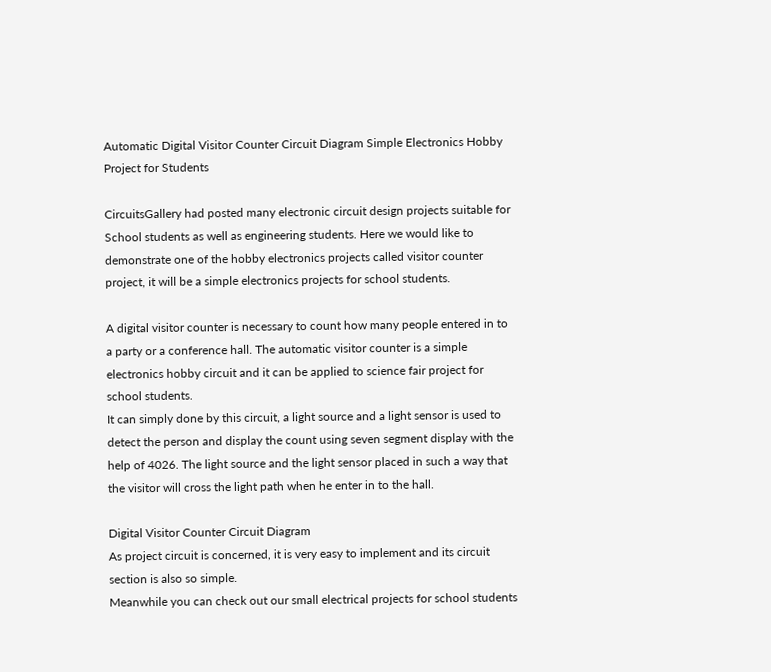Automatic Digital Visitor Counter Circuit Diagram Simple Electronics Hobby Project for Students

CircuitsGallery had posted many electronic circuit design projects suitable for School students as well as engineering students. Here we would like to demonstrate one of the hobby electronics projects called visitor counter project, it will be a simple electronics projects for school students.

A digital visitor counter is necessary to count how many people entered in to a party or a conference hall. The automatic visitor counter is a simple electronics hobby circuit and it can be applied to science fair project for school students.
It can simply done by this circuit, a light source and a light sensor is used to detect the person and display the count using seven segment display with the help of 4026. The light source and the light sensor placed in such a way that the visitor will cross the light path when he enter in to the hall.

Digital Visitor Counter Circuit Diagram
As project circuit is concerned, it is very easy to implement and its circuit section is also so simple.
Meanwhile you can check out our small electrical projects for school students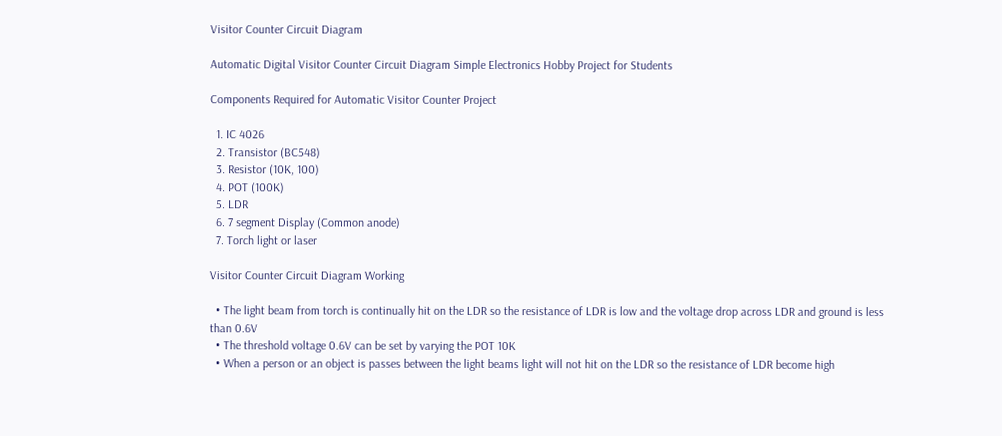Visitor Counter Circuit Diagram

Automatic Digital Visitor Counter Circuit Diagram Simple Electronics Hobby Project for Students

Components Required for Automatic Visitor Counter Project

  1. IC 4026
  2. Transistor (BC548)
  3. Resistor (10K, 100)
  4. POT (100K)
  5. LDR
  6. 7 segment Display (Common anode)
  7. Torch light or laser

Visitor Counter Circuit Diagram Working

  • The light beam from torch is continually hit on the LDR so the resistance of LDR is low and the voltage drop across LDR and ground is less than 0.6V
  • The threshold voltage 0.6V can be set by varying the POT 10K
  • When a person or an object is passes between the light beams light will not hit on the LDR so the resistance of LDR become high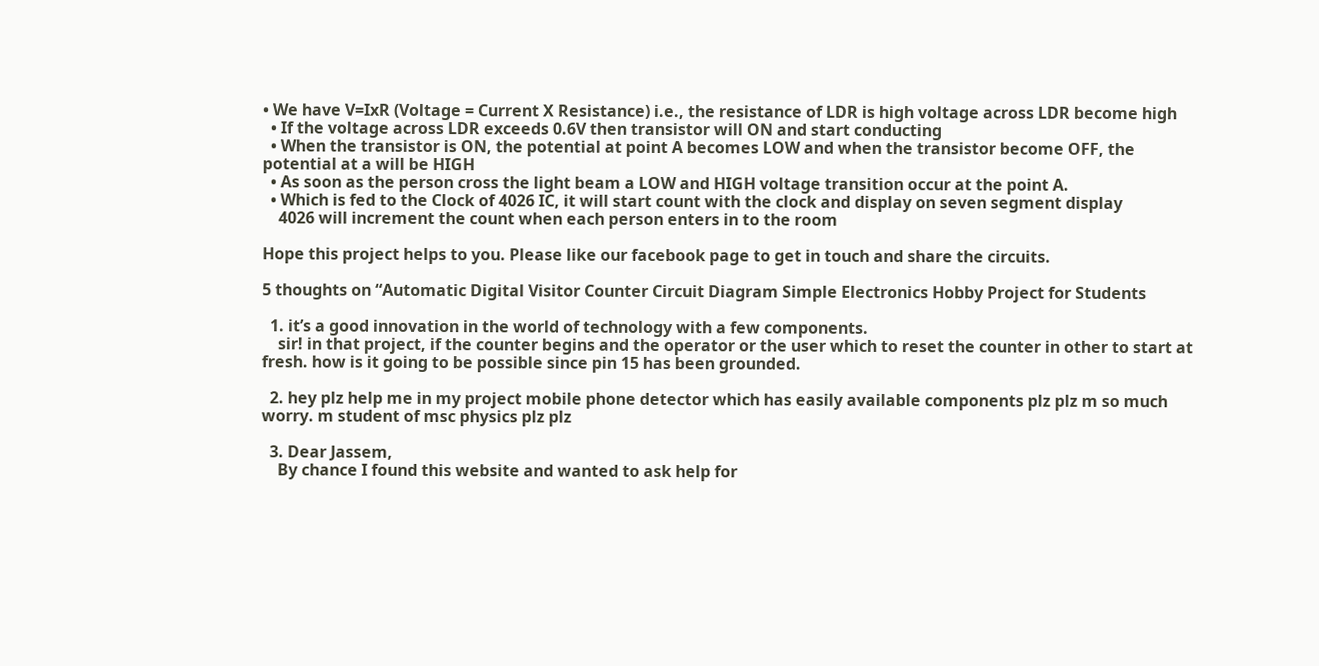• We have V=IxR (Voltage = Current X Resistance) i.e., the resistance of LDR is high voltage across LDR become high
  • If the voltage across LDR exceeds 0.6V then transistor will ON and start conducting
  • When the transistor is ON, the potential at point A becomes LOW and when the transistor become OFF, the potential at a will be HIGH
  • As soon as the person cross the light beam a LOW and HIGH voltage transition occur at the point A.
  • Which is fed to the Clock of 4026 IC, it will start count with the clock and display on seven segment display
    4026 will increment the count when each person enters in to the room

Hope this project helps to you. Please like our facebook page to get in touch and share the circuits.

5 thoughts on “Automatic Digital Visitor Counter Circuit Diagram Simple Electronics Hobby Project for Students

  1. it’s a good innovation in the world of technology with a few components.
    sir! in that project, if the counter begins and the operator or the user which to reset the counter in other to start at fresh. how is it going to be possible since pin 15 has been grounded.

  2. hey plz help me in my project mobile phone detector which has easily available components plz plz m so much worry. m student of msc physics plz plz

  3. Dear Jassem,
    By chance I found this website and wanted to ask help for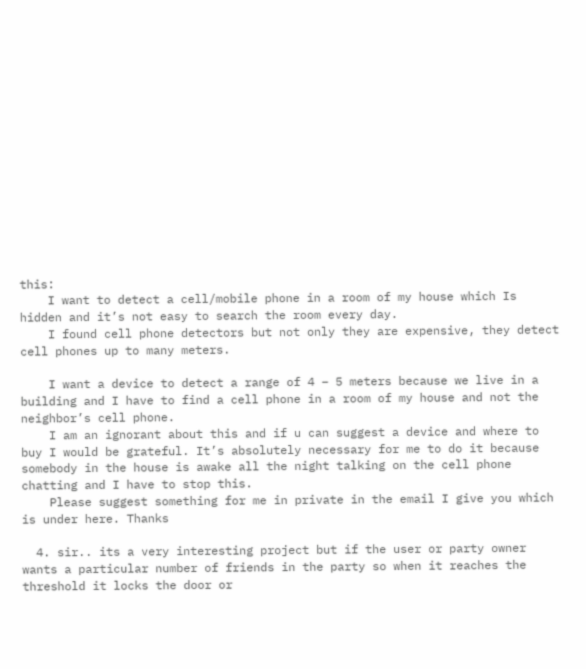this:
    I want to detect a cell/mobile phone in a room of my house which Is hidden and it’s not easy to search the room every day.
    I found cell phone detectors but not only they are expensive, they detect cell phones up to many meters.

    I want a device to detect a range of 4 – 5 meters because we live in a building and I have to find a cell phone in a room of my house and not the neighbor’s cell phone.
    I am an ignorant about this and if u can suggest a device and where to buy I would be grateful. It’s absolutely necessary for me to do it because somebody in the house is awake all the night talking on the cell phone chatting and I have to stop this.
    Please suggest something for me in private in the email I give you which is under here. Thanks

  4. sir.. its a very interesting project but if the user or party owner wants a particular number of friends in the party so when it reaches the threshold it locks the door or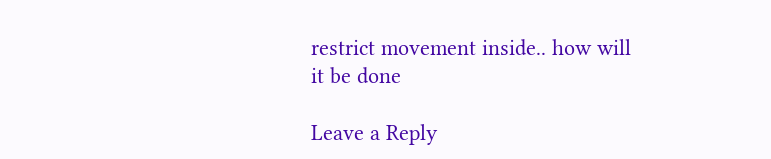restrict movement inside.. how will it be done

Leave a Reply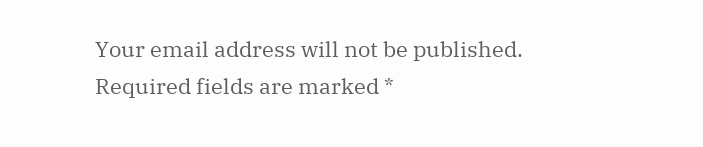Your email address will not be published. Required fields are marked *